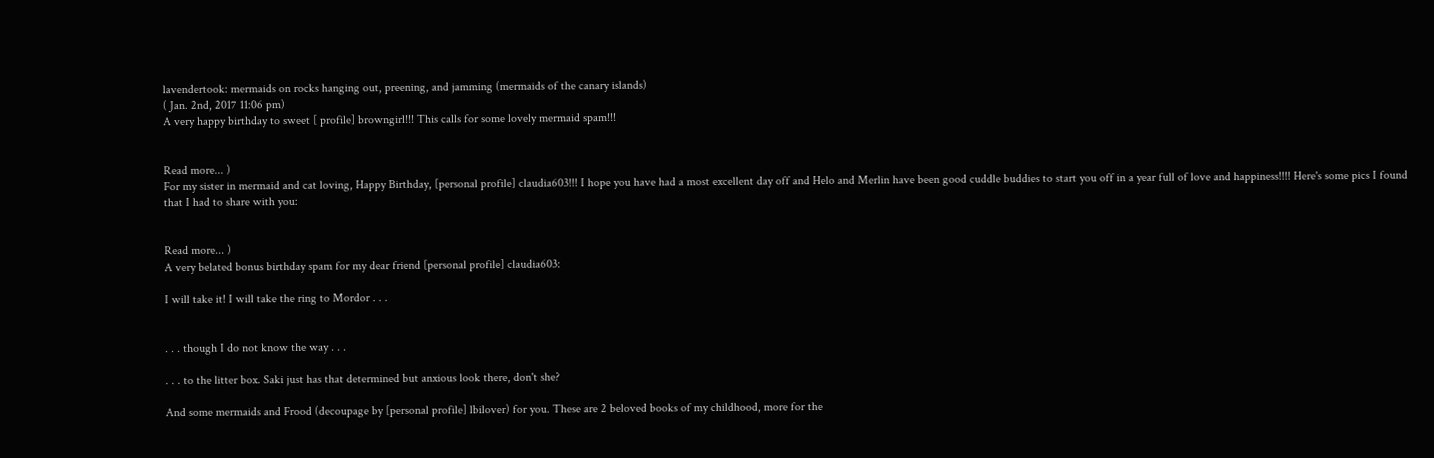lavendertook: mermaids on rocks hanging out, preening, and jamming (mermaids of the canary islands)
( Jan. 2nd, 2017 11:06 pm)
A very happy birthday to sweet [ profile] browngirl!!! This calls for some lovely mermaid spam!!!


Read more... )
For my sister in mermaid and cat loving, Happy Birthday, [personal profile] claudia603!!! I hope you have had a most excellent day off and Helo and Merlin have been good cuddle buddies to start you off in a year full of love and happiness!!!! Here's some pics I found that I had to share with you:


Read more... )
A very belated bonus birthday spam for my dear friend [personal profile] claudia603:

I will take it! I will take the ring to Mordor . . .


. . . though I do not know the way . . .

. . . to the litter box. Saki just has that determined but anxious look there, don't she?

And some mermaids and Frood (decoupage by [personal profile] lbilover) for you. These are 2 beloved books of my childhood, more for the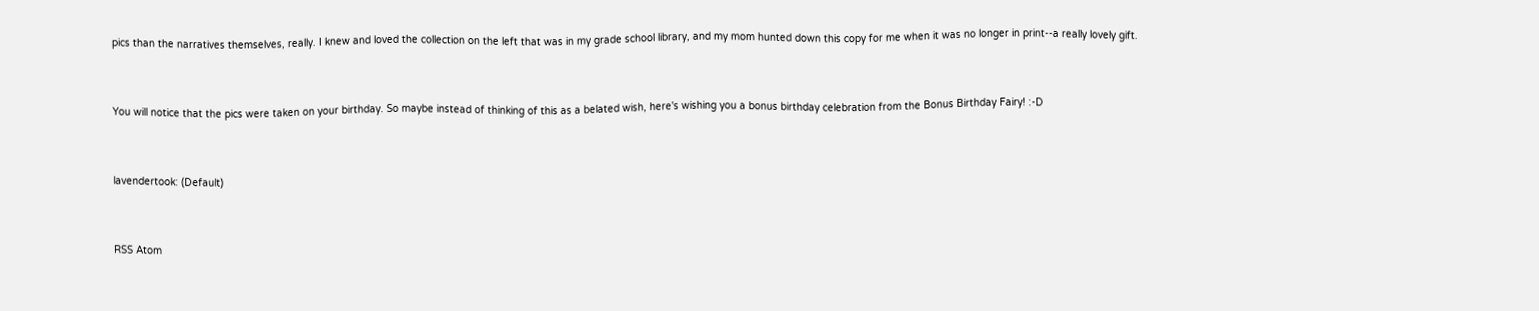pics than the narratives themselves, really. I knew and loved the collection on the left that was in my grade school library, and my mom hunted down this copy for me when it was no longer in print--a really lovely gift.


You will notice that the pics were taken on your birthday. So maybe instead of thinking of this as a belated wish, here's wishing you a bonus birthday celebration from the Bonus Birthday Fairy! :-D


lavendertook: (Default)


RSS Atom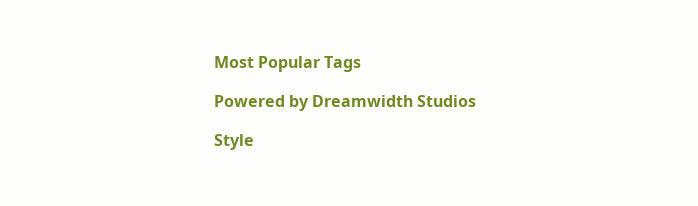Most Popular Tags

Powered by Dreamwidth Studios

Style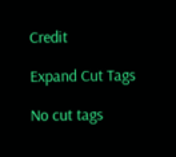Credit

Expand Cut Tags

No cut tags